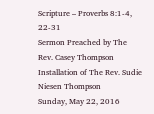Scripture – Proverbs 8:1-4, 22-31
Sermon Preached by The Rev. Casey Thompson
Installation of The Rev. Sudie Niesen Thompson
Sunday, May 22, 2016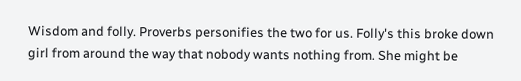Wisdom and folly. Proverbs personifies the two for us. Folly's this broke down girl from around the way that nobody wants nothing from. She might be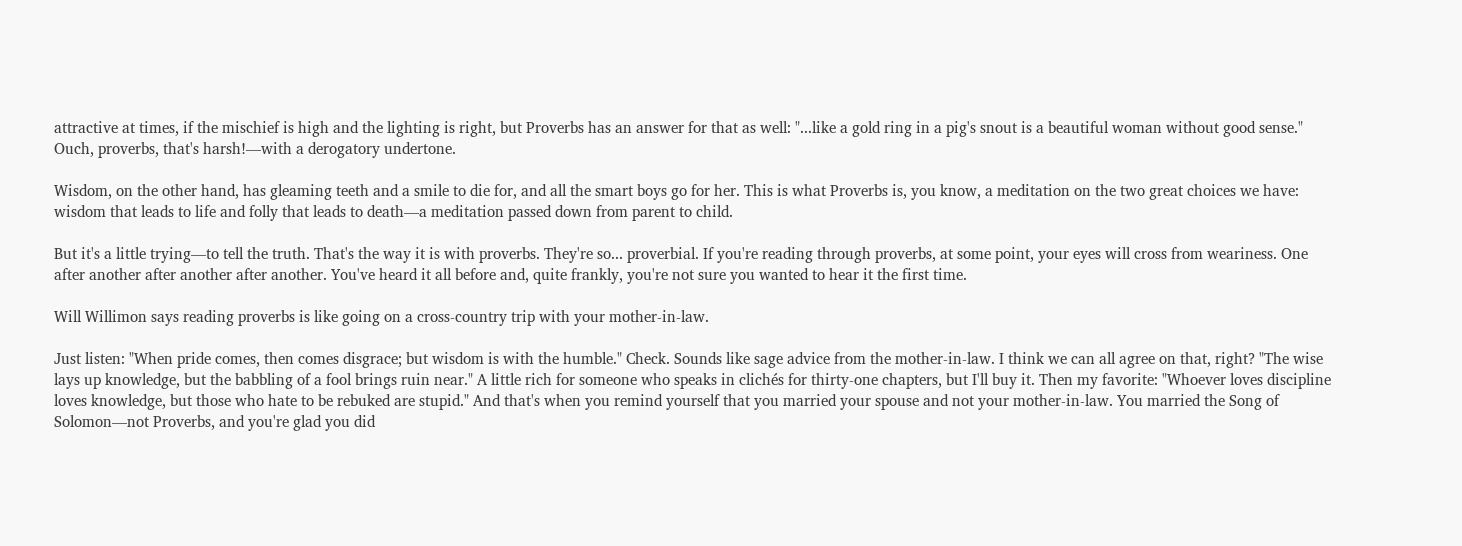attractive at times, if the mischief is high and the lighting is right, but Proverbs has an answer for that as well: "...like a gold ring in a pig's snout is a beautiful woman without good sense." Ouch, proverbs, that's harsh!—with a derogatory undertone.

Wisdom, on the other hand, has gleaming teeth and a smile to die for, and all the smart boys go for her. This is what Proverbs is, you know, a meditation on the two great choices we have: wisdom that leads to life and folly that leads to death—a meditation passed down from parent to child.

But it's a little trying—to tell the truth. That's the way it is with proverbs. They're so... proverbial. If you're reading through proverbs, at some point, your eyes will cross from weariness. One after another after another after another. You've heard it all before and, quite frankly, you're not sure you wanted to hear it the first time.

Will Willimon says reading proverbs is like going on a cross-country trip with your mother-in-law.

Just listen: "When pride comes, then comes disgrace; but wisdom is with the humble." Check. Sounds like sage advice from the mother-in-law. I think we can all agree on that, right? "The wise lays up knowledge, but the babbling of a fool brings ruin near." A little rich for someone who speaks in clichés for thirty-one chapters, but I'll buy it. Then my favorite: "Whoever loves discipline loves knowledge, but those who hate to be rebuked are stupid." And that's when you remind yourself that you married your spouse and not your mother-in-law. You married the Song of Solomon—not Proverbs, and you're glad you did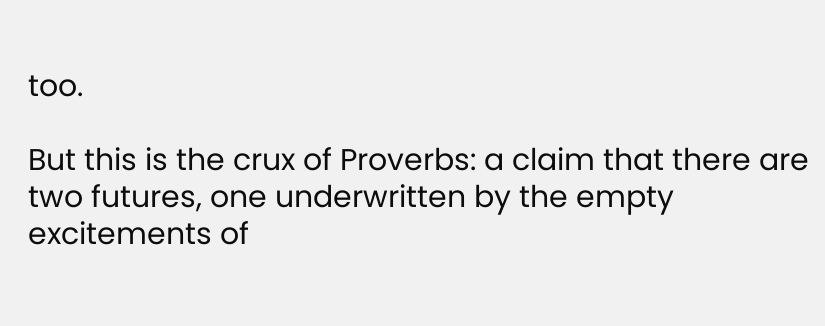too.

But this is the crux of Proverbs: a claim that there are two futures, one underwritten by the empty excitements of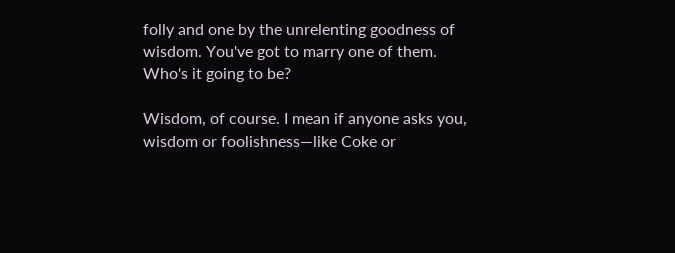folly and one by the unrelenting goodness of wisdom. You've got to marry one of them. Who's it going to be?

Wisdom, of course. I mean if anyone asks you, wisdom or foolishness—like Coke or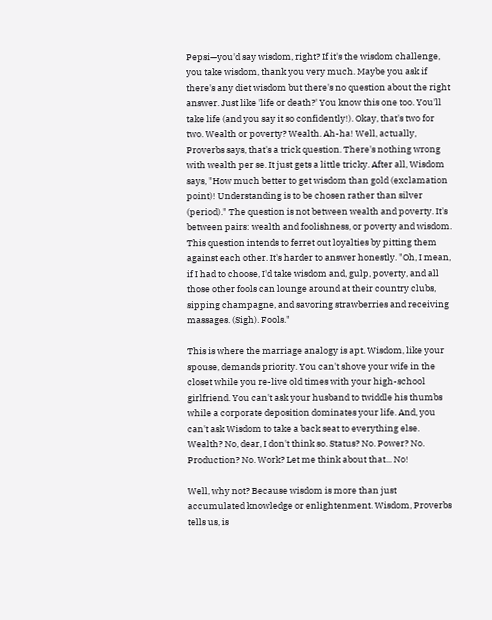Pepsi—you'd say wisdom, right? If it's the wisdom challenge, you take wisdom, thank you very much. Maybe you ask if there's any diet wisdom but there's no question about the right answer. Just like 'life or death?' You know this one too. You'll take life (and you say it so confidently!). Okay, that's two for two. Wealth or poverty? Wealth. Ah-ha! Well, actually, Proverbs says, that's a trick question. There's nothing wrong with wealth per se. It just gets a little tricky. After all, Wisdom says, "How much better to get wisdom than gold (exclamation point)! Understanding is to be chosen rather than silver (period)." The question is not between wealth and poverty. It's between pairs: wealth and foolishness, or poverty and wisdom. This question intends to ferret out loyalties by pitting them against each other. It's harder to answer honestly. "Oh, I mean, if I had to choose, I'd take wisdom and, gulp, poverty, and all those other fools can lounge around at their country clubs, sipping champagne, and savoring strawberries and receiving massages. (Sigh). Fools."

This is where the marriage analogy is apt. Wisdom, like your spouse, demands priority. You can't shove your wife in the closet while you re-live old times with your high-school girlfriend. You can't ask your husband to twiddle his thumbs while a corporate deposition dominates your life. And, you can't ask Wisdom to take a back seat to everything else. Wealth? No, dear, I don't think so. Status? No. Power? No. Production? No. Work? Let me think about that... No!

Well, why not? Because wisdom is more than just accumulated knowledge or enlightenment. Wisdom, Proverbs tells us, is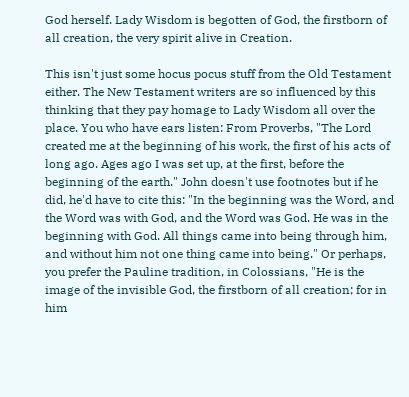God herself. Lady Wisdom is begotten of God, the firstborn of all creation, the very spirit alive in Creation.

This isn't just some hocus pocus stuff from the Old Testament either. The New Testament writers are so influenced by this thinking that they pay homage to Lady Wisdom all over the place. You who have ears listen: From Proverbs, "The Lord created me at the beginning of his work, the first of his acts of long ago. Ages ago I was set up, at the first, before the beginning of the earth." John doesn't use footnotes but if he did, he'd have to cite this: "In the beginning was the Word, and the Word was with God, and the Word was God. He was in the beginning with God. All things came into being through him, and without him not one thing came into being." Or perhaps, you prefer the Pauline tradition, in Colossians, "He is the image of the invisible God, the firstborn of all creation; for in him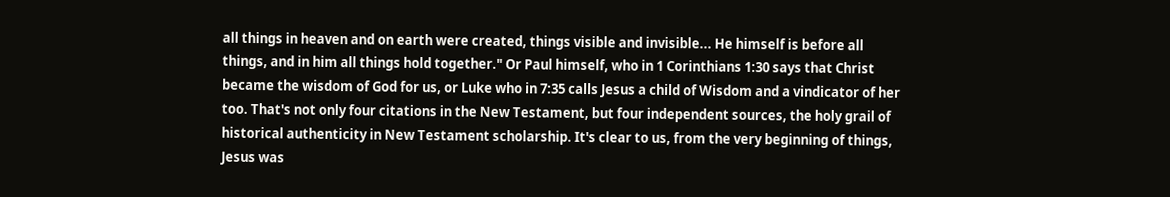all things in heaven and on earth were created, things visible and invisible... He himself is before all things, and in him all things hold together." Or Paul himself, who in 1 Corinthians 1:30 says that Christ became the wisdom of God for us, or Luke who in 7:35 calls Jesus a child of Wisdom and a vindicator of her too. That's not only four citations in the New Testament, but four independent sources, the holy grail of historical authenticity in New Testament scholarship. It's clear to us, from the very beginning of things, Jesus was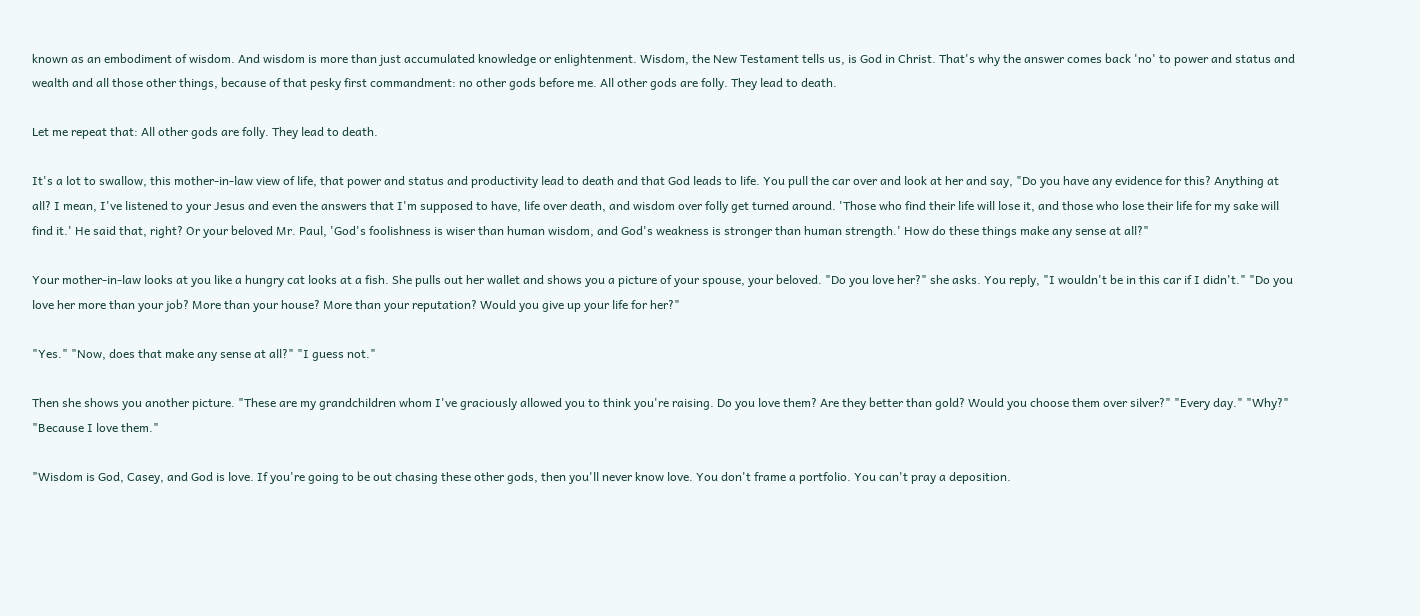known as an embodiment of wisdom. And wisdom is more than just accumulated knowledge or enlightenment. Wisdom, the New Testament tells us, is God in Christ. That's why the answer comes back 'no' to power and status and wealth and all those other things, because of that pesky first commandment: no other gods before me. All other gods are folly. They lead to death.

Let me repeat that: All other gods are folly. They lead to death.

It's a lot to swallow, this mother-in-law view of life, that power and status and productivity lead to death and that God leads to life. You pull the car over and look at her and say, "Do you have any evidence for this? Anything at all? I mean, I've listened to your Jesus and even the answers that I'm supposed to have, life over death, and wisdom over folly get turned around. 'Those who find their life will lose it, and those who lose their life for my sake will find it.' He said that, right? Or your beloved Mr. Paul, 'God's foolishness is wiser than human wisdom, and God's weakness is stronger than human strength.' How do these things make any sense at all?"

Your mother-in-law looks at you like a hungry cat looks at a fish. She pulls out her wallet and shows you a picture of your spouse, your beloved. "Do you love her?" she asks. You reply, "I wouldn't be in this car if I didn't." "Do you love her more than your job? More than your house? More than your reputation? Would you give up your life for her?"

"Yes." "Now, does that make any sense at all?" "I guess not."

Then she shows you another picture. "These are my grandchildren whom I've graciously allowed you to think you're raising. Do you love them? Are they better than gold? Would you choose them over silver?" "Every day." "Why?" "Because I love them."

"Wisdom is God, Casey, and God is love. If you're going to be out chasing these other gods, then you'll never know love. You don't frame a portfolio. You can't pray a deposition.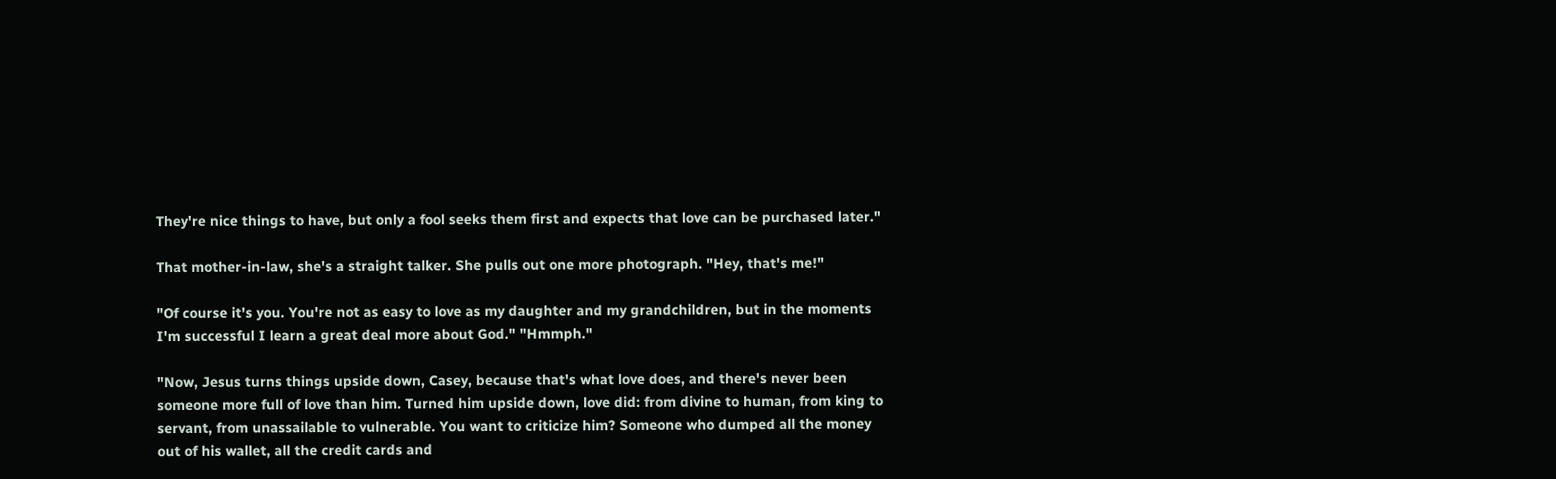They're nice things to have, but only a fool seeks them first and expects that love can be purchased later."

That mother-in-law, she's a straight talker. She pulls out one more photograph. "Hey, that's me!"

"Of course it's you. You're not as easy to love as my daughter and my grandchildren, but in the moments I'm successful I learn a great deal more about God." "Hmmph."

"Now, Jesus turns things upside down, Casey, because that's what love does, and there's never been someone more full of love than him. Turned him upside down, love did: from divine to human, from king to servant, from unassailable to vulnerable. You want to criticize him? Someone who dumped all the money out of his wallet, all the credit cards and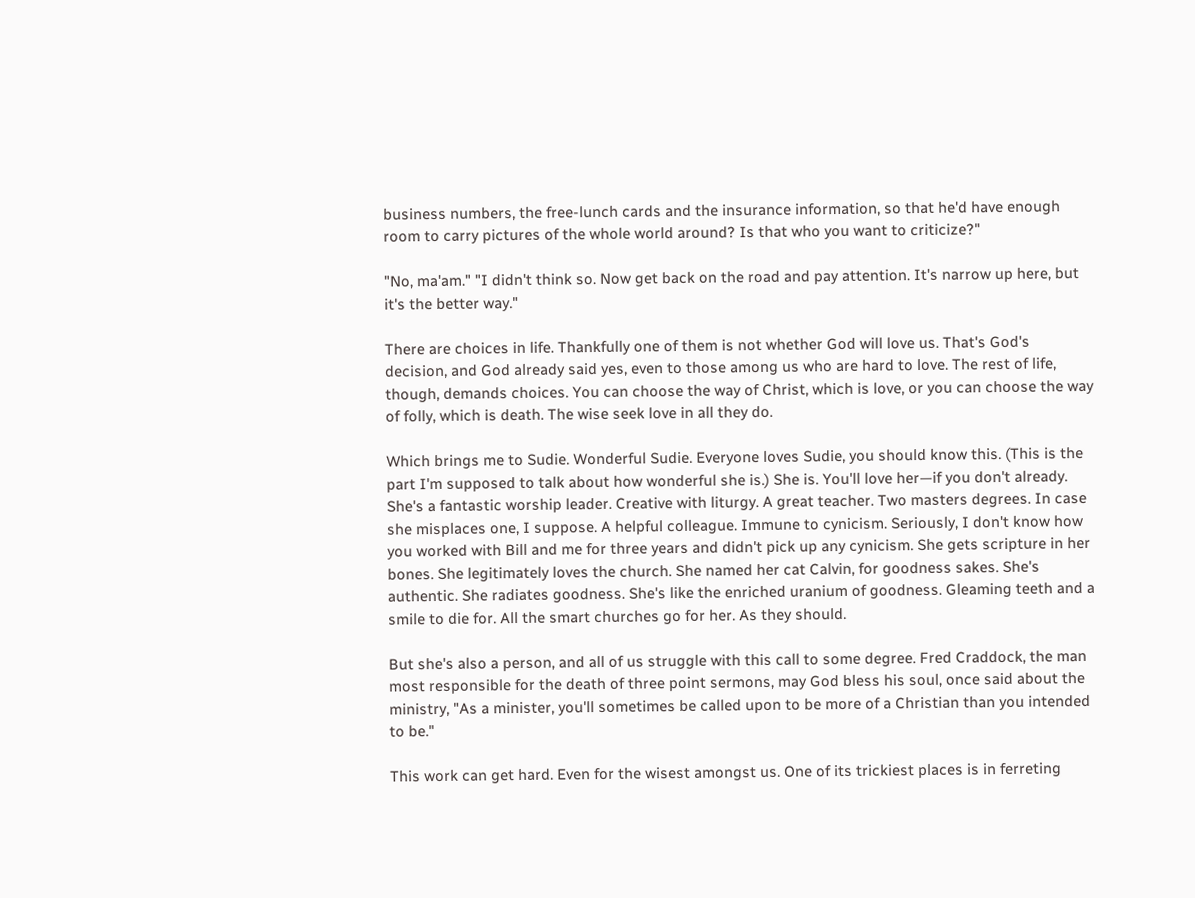business numbers, the free-lunch cards and the insurance information, so that he'd have enough room to carry pictures of the whole world around? Is that who you want to criticize?"

"No, ma'am." "I didn't think so. Now get back on the road and pay attention. It's narrow up here, but it's the better way."

There are choices in life. Thankfully one of them is not whether God will love us. That's God's decision, and God already said yes, even to those among us who are hard to love. The rest of life, though, demands choices. You can choose the way of Christ, which is love, or you can choose the way of folly, which is death. The wise seek love in all they do.

Which brings me to Sudie. Wonderful Sudie. Everyone loves Sudie, you should know this. (This is the part I'm supposed to talk about how wonderful she is.) She is. You'll love her—if you don't already. She's a fantastic worship leader. Creative with liturgy. A great teacher. Two masters degrees. In case she misplaces one, I suppose. A helpful colleague. Immune to cynicism. Seriously, I don't know how you worked with Bill and me for three years and didn't pick up any cynicism. She gets scripture in her bones. She legitimately loves the church. She named her cat Calvin, for goodness sakes. She's authentic. She radiates goodness. She's like the enriched uranium of goodness. Gleaming teeth and a smile to die for. All the smart churches go for her. As they should.

But she's also a person, and all of us struggle with this call to some degree. Fred Craddock, the man most responsible for the death of three point sermons, may God bless his soul, once said about the ministry, "As a minister, you'll sometimes be called upon to be more of a Christian than you intended to be."

This work can get hard. Even for the wisest amongst us. One of its trickiest places is in ferreting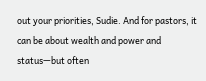out your priorities, Sudie. And for pastors, it can be about wealth and power and status—but often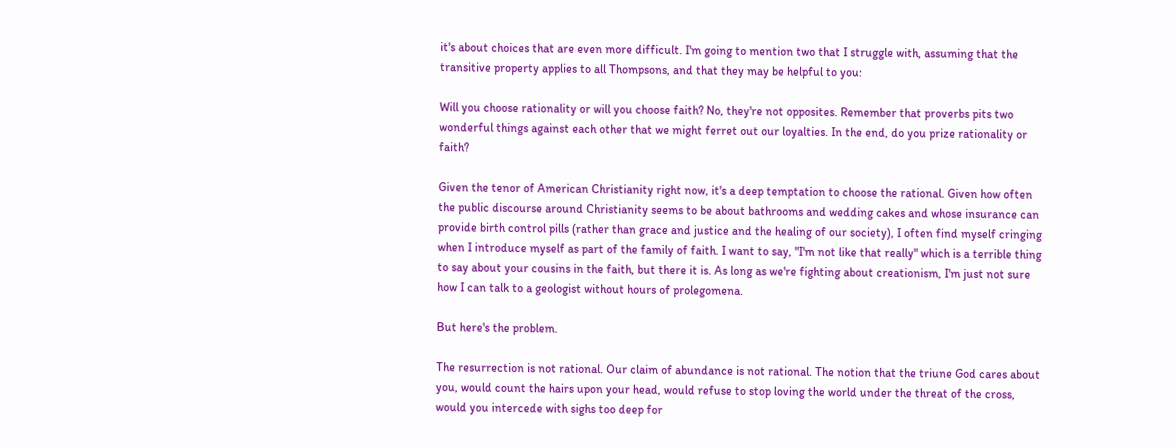it's about choices that are even more difficult. I'm going to mention two that I struggle with, assuming that the transitive property applies to all Thompsons, and that they may be helpful to you:

Will you choose rationality or will you choose faith? No, they're not opposites. Remember that proverbs pits two wonderful things against each other that we might ferret out our loyalties. In the end, do you prize rationality or faith?

Given the tenor of American Christianity right now, it's a deep temptation to choose the rational. Given how often the public discourse around Christianity seems to be about bathrooms and wedding cakes and whose insurance can provide birth control pills (rather than grace and justice and the healing of our society), I often find myself cringing when I introduce myself as part of the family of faith. I want to say, "I'm not like that really" which is a terrible thing to say about your cousins in the faith, but there it is. As long as we're fighting about creationism, I'm just not sure how I can talk to a geologist without hours of prolegomena.

But here's the problem.

The resurrection is not rational. Our claim of abundance is not rational. The notion that the triune God cares about you, would count the hairs upon your head, would refuse to stop loving the world under the threat of the cross, would you intercede with sighs too deep for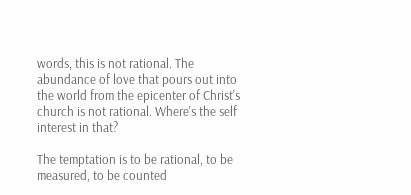words, this is not rational. The abundance of love that pours out into the world from the epicenter of Christ's church is not rational. Where's the self interest in that?

The temptation is to be rational, to be measured, to be counted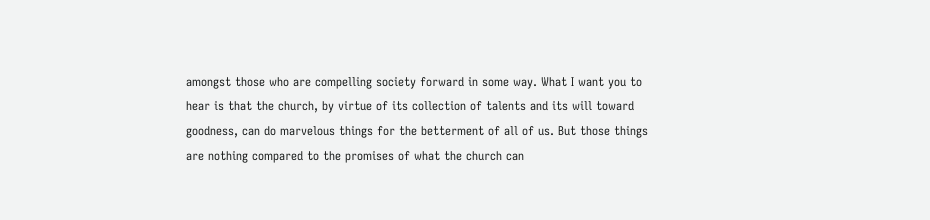amongst those who are compelling society forward in some way. What I want you to hear is that the church, by virtue of its collection of talents and its will toward goodness, can do marvelous things for the betterment of all of us. But those things are nothing compared to the promises of what the church can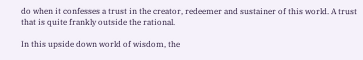do when it confesses a trust in the creator, redeemer and sustainer of this world. A trust that is quite frankly outside the rational.

In this upside down world of wisdom, the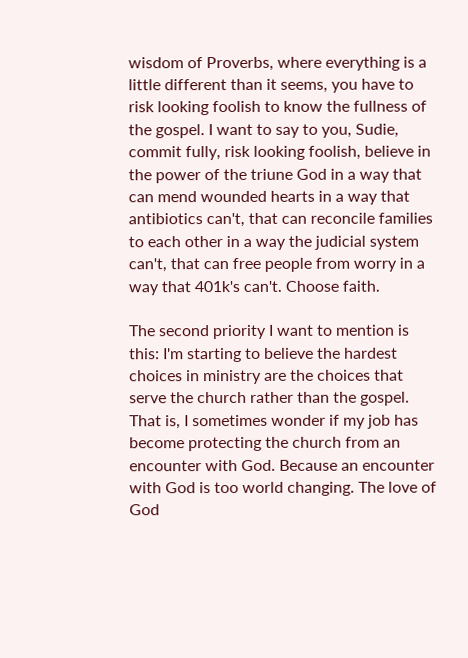wisdom of Proverbs, where everything is a little different than it seems, you have to risk looking foolish to know the fullness of the gospel. I want to say to you, Sudie, commit fully, risk looking foolish, believe in the power of the triune God in a way that can mend wounded hearts in a way that antibiotics can't, that can reconcile families to each other in a way the judicial system can't, that can free people from worry in a way that 401k's can't. Choose faith.

The second priority I want to mention is this: I'm starting to believe the hardest choices in ministry are the choices that serve the church rather than the gospel. That is, I sometimes wonder if my job has become protecting the church from an encounter with God. Because an encounter with God is too world changing. The love of God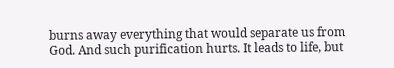burns away everything that would separate us from God. And such purification hurts. It leads to life, but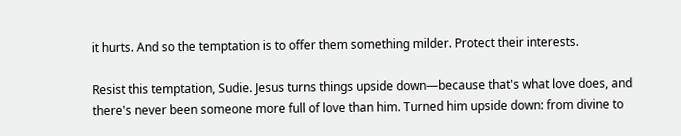it hurts. And so the temptation is to offer them something milder. Protect their interests.

Resist this temptation, Sudie. Jesus turns things upside down—because that's what love does, and there's never been someone more full of love than him. Turned him upside down: from divine to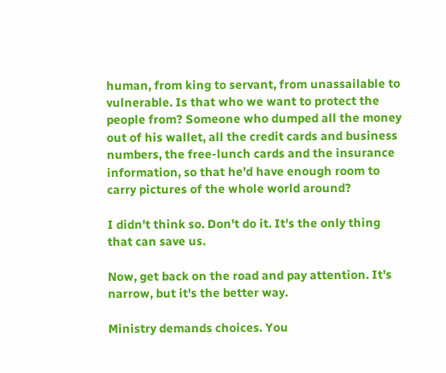human, from king to servant, from unassailable to vulnerable. Is that who we want to protect the people from? Someone who dumped all the money out of his wallet, all the credit cards and business numbers, the free-lunch cards and the insurance information, so that he'd have enough room to carry pictures of the whole world around?

I didn't think so. Don't do it. It's the only thing that can save us.

Now, get back on the road and pay attention. It's narrow, but it's the better way.

Ministry demands choices. You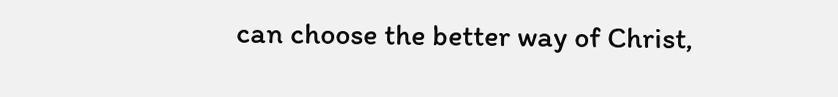can choose the better way of Christ,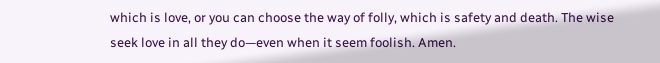which is love, or you can choose the way of folly, which is safety and death. The wise seek love in all they do—even when it seem foolish. Amen.